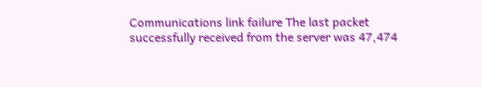Communications link failure The last packet successfully received from the server was 47,474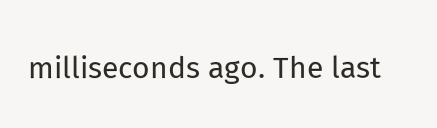milliseconds ago. The last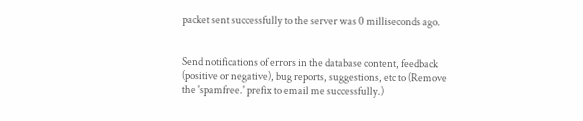packet sent successfully to the server was 0 milliseconds ago.


Send notifications of errors in the database content, feedback (positive or negative), bug reports, suggestions, etc to (Remove the 'spamfree.' prefix to email me successfully.)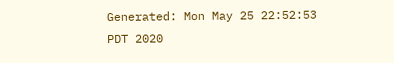Generated: Mon May 25 22:52:53 PDT 2020